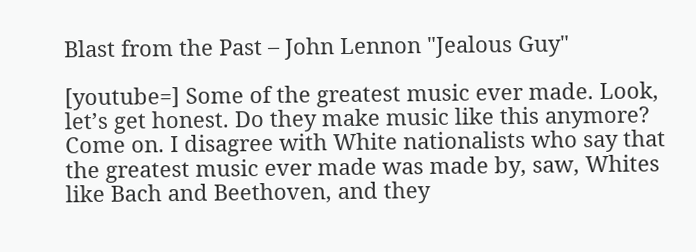Blast from the Past – John Lennon "Jealous Guy"

[youtube=] Some of the greatest music ever made. Look, let’s get honest. Do they make music like this anymore? Come on. I disagree with White nationalists who say that the greatest music ever made was made by, saw, Whites like Bach and Beethoven, and they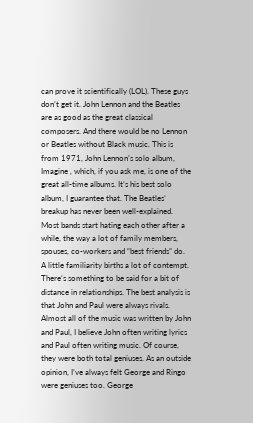can prove it scientifically (LOL). These guys don’t get it. John Lennon and the Beatles are as good as the great classical composers. And there would be no Lennon or Beatles without Black music. This is from 1971, John Lennon’s solo album, Imagine , which, if you ask me, is one of the great all-time albums. It’s his best solo album, I guarantee that. The Beatles’ breakup has never been well-explained. Most bands start hating each other after a while, the way a lot of family members, spouses, co-workers and “best friends” do. A little familiarity births a lot of contempt. There’s something to be said for a bit of distance in relationships. The best analysis is that John and Paul were always rivals. Almost all of the music was written by John and Paul, I believe John often writing lyrics and Paul often writing music. Of course, they were both total geniuses. As an outside opinion, I’ve always felt George and Ringo were geniuses too. George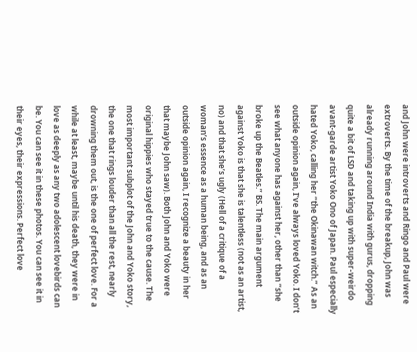and John were introverts and Ringo and Paul were extroverts. By the time of the breakup, John was already running around India with gurus, dropping quite a bit of LSD and taking up with super-weirdo avant-garde artist Yoko Ono of Japan. Paul especially hated Yoko, calling her “the Okinawan witch.” As an outside opinion again, I’ve always loved Yoko. I don’t see what anyone has against her, other than “she broke up the Beatles.” BS. The main argument against Yoko is that she is talentless (not as an artist, no) and that she’s ugly (Hell of a critique of a woman’s essence as a human being, and as an outside opinion again, I recognize a beauty in her that maybe John saw). Both John and Yoko were original hippies who stayed true to the cause. The most important subplot of the John and Yoko story, the one that rings louder than all the rest, nearly drowning them out, is the one of perfect love. For a while at least, maybe until his death, they were in love as deeply as any two adolescent lovebirds can be. You can see it in these photos. You can see it in their eyes, their expressions. Perfect love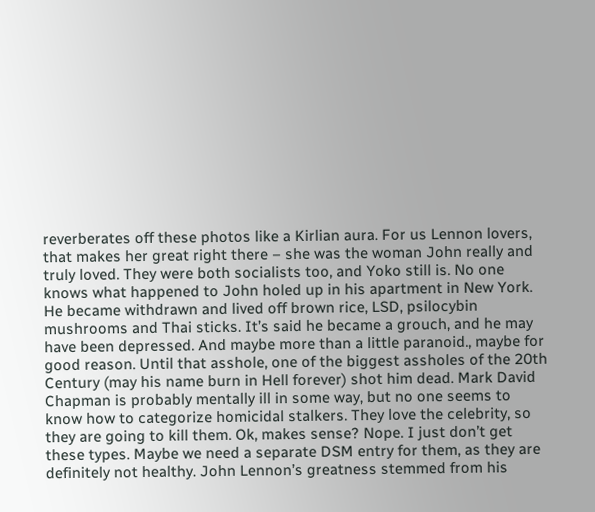reverberates off these photos like a Kirlian aura. For us Lennon lovers, that makes her great right there – she was the woman John really and truly loved. They were both socialists too, and Yoko still is. No one knows what happened to John holed up in his apartment in New York. He became withdrawn and lived off brown rice, LSD, psilocybin mushrooms and Thai sticks. It’s said he became a grouch, and he may have been depressed. And maybe more than a little paranoid., maybe for good reason. Until that asshole, one of the biggest assholes of the 20th Century (may his name burn in Hell forever) shot him dead. Mark David Chapman is probably mentally ill in some way, but no one seems to know how to categorize homicidal stalkers. They love the celebrity, so they are going to kill them. Ok, makes sense? Nope. I just don’t get these types. Maybe we need a separate DSM entry for them, as they are definitely not healthy. John Lennon’s greatness stemmed from his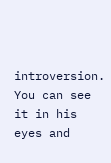introversion. You can see it in his eyes and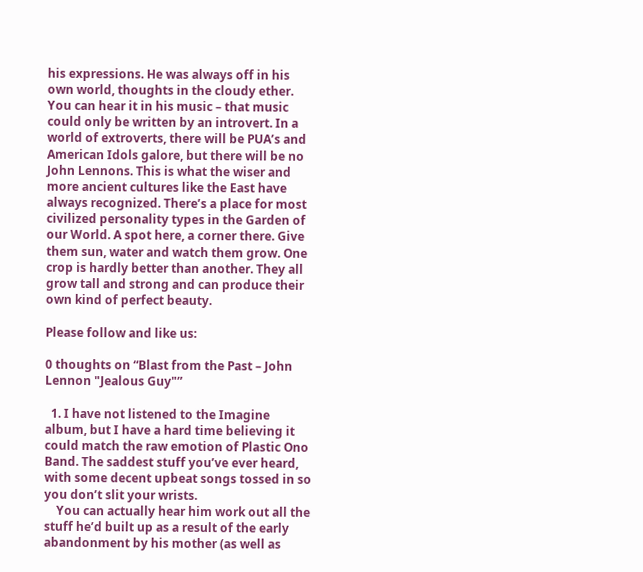his expressions. He was always off in his own world, thoughts in the cloudy ether. You can hear it in his music – that music could only be written by an introvert. In a world of extroverts, there will be PUA’s and American Idols galore, but there will be no John Lennons. This is what the wiser and more ancient cultures like the East have always recognized. There’s a place for most civilized personality types in the Garden of our World. A spot here, a corner there. Give them sun, water and watch them grow. One crop is hardly better than another. They all grow tall and strong and can produce their own kind of perfect beauty.

Please follow and like us:

0 thoughts on “Blast from the Past – John Lennon "Jealous Guy"”

  1. I have not listened to the Imagine album, but I have a hard time believing it could match the raw emotion of Plastic Ono Band. The saddest stuff you’ve ever heard, with some decent upbeat songs tossed in so you don’t slit your wrists.
    You can actually hear him work out all the stuff he’d built up as a result of the early abandonment by his mother (as well as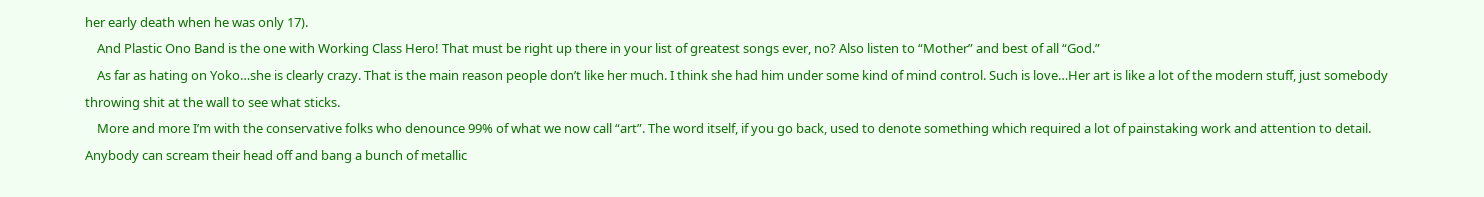her early death when he was only 17).
    And Plastic Ono Band is the one with Working Class Hero! That must be right up there in your list of greatest songs ever, no? Also listen to “Mother” and best of all “God.”
    As far as hating on Yoko…she is clearly crazy. That is the main reason people don’t like her much. I think she had him under some kind of mind control. Such is love…Her art is like a lot of the modern stuff, just somebody throwing shit at the wall to see what sticks.
    More and more I’m with the conservative folks who denounce 99% of what we now call “art”. The word itself, if you go back, used to denote something which required a lot of painstaking work and attention to detail. Anybody can scream their head off and bang a bunch of metallic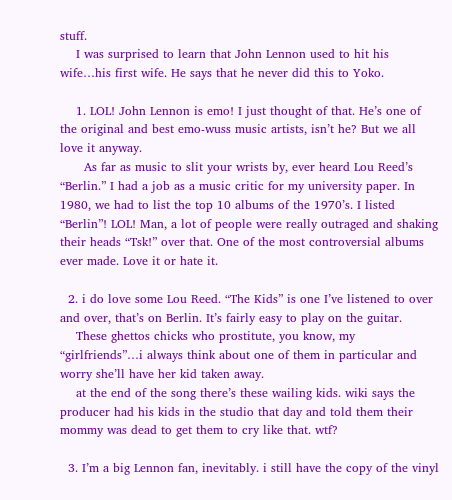stuff.
    I was surprised to learn that John Lennon used to hit his wife…his first wife. He says that he never did this to Yoko.

    1. LOL! John Lennon is emo! I just thought of that. He’s one of the original and best emo-wuss music artists, isn’t he? But we all love it anyway.
      As far as music to slit your wrists by, ever heard Lou Reed’s “Berlin.” I had a job as a music critic for my university paper. In 1980, we had to list the top 10 albums of the 1970’s. I listed “Berlin”! LOL! Man, a lot of people were really outraged and shaking their heads “Tsk!” over that. One of the most controversial albums ever made. Love it or hate it.

  2. i do love some Lou Reed. “The Kids” is one I’ve listened to over and over, that’s on Berlin. It’s fairly easy to play on the guitar.
    These ghettos chicks who prostitute, you know, my “girlfriends”…i always think about one of them in particular and worry she’ll have her kid taken away.
    at the end of the song there’s these wailing kids. wiki says the producer had his kids in the studio that day and told them their mommy was dead to get them to cry like that. wtf?

  3. I’m a big Lennon fan, inevitably. i still have the copy of the vinyl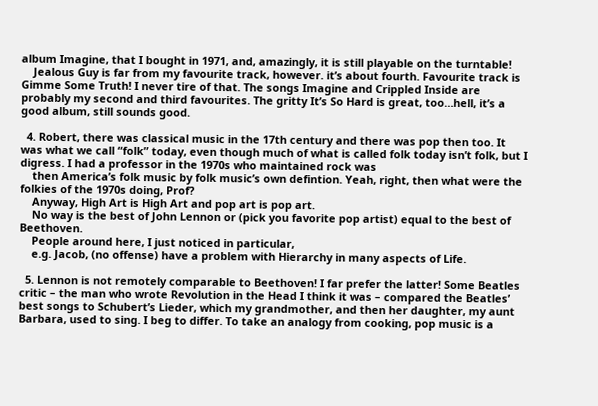album Imagine, that I bought in 1971, and, amazingly, it is still playable on the turntable!
    Jealous Guy is far from my favourite track, however. it’s about fourth. Favourite track is Gimme Some Truth! I never tire of that. The songs Imagine and Crippled Inside are probably my second and third favourites. The gritty It’s So Hard is great, too…hell, it’s a good album, still sounds good.

  4. Robert, there was classical music in the 17th century and there was pop then too. It was what we call “folk” today, even though much of what is called folk today isn’t folk, but I digress. I had a professor in the 1970s who maintained rock was
    then America’s folk music by folk music’s own defintion. Yeah, right, then what were the folkies of the 1970s doing, Prof?
    Anyway, High Art is High Art and pop art is pop art.
    No way is the best of John Lennon or (pick you favorite pop artist) equal to the best of Beethoven.
    People around here, I just noticed in particular,
    e.g. Jacob, (no offense) have a problem with Hierarchy in many aspects of Life.

  5. Lennon is not remotely comparable to Beethoven! I far prefer the latter! Some Beatles critic – the man who wrote Revolution in the Head I think it was – compared the Beatles’ best songs to Schubert’s Lieder, which my grandmother, and then her daughter, my aunt Barbara, used to sing. I beg to differ. To take an analogy from cooking, pop music is a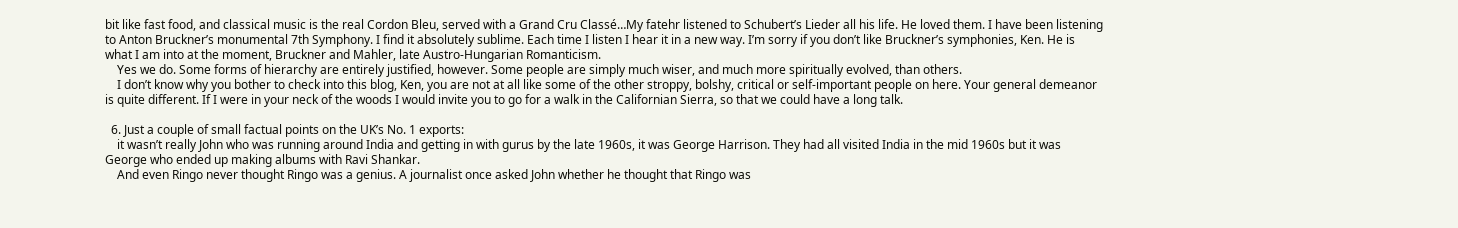bit like fast food, and classical music is the real Cordon Bleu, served with a Grand Cru Classé…My fatehr listened to Schubert’s Lieder all his life. He loved them. I have been listening to Anton Bruckner’s monumental 7th Symphony. I find it absolutely sublime. Each time I listen I hear it in a new way. I’m sorry if you don’t like Bruckner’s symphonies, Ken. He is what I am into at the moment, Bruckner and Mahler, late Austro-Hungarian Romanticism.
    Yes we do. Some forms of hierarchy are entirely justified, however. Some people are simply much wiser, and much more spiritually evolved, than others.
    I don’t know why you bother to check into this blog, Ken, you are not at all like some of the other stroppy, bolshy, critical or self-important people on here. Your general demeanor is quite different. If I were in your neck of the woods I would invite you to go for a walk in the Californian Sierra, so that we could have a long talk.

  6. Just a couple of small factual points on the UK’s No. 1 exports:
    it wasn’t really John who was running around India and getting in with gurus by the late 1960s, it was George Harrison. They had all visited India in the mid 1960s but it was George who ended up making albums with Ravi Shankar.
    And even Ringo never thought Ringo was a genius. A journalist once asked John whether he thought that Ringo was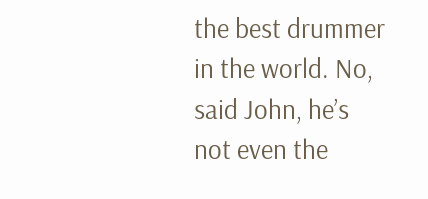the best drummer in the world. No, said John, he’s not even the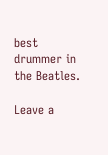best drummer in the Beatles.

Leave a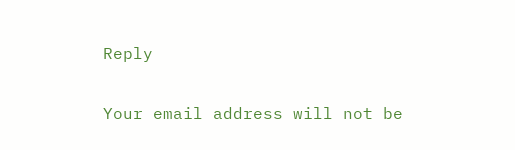Reply

Your email address will not be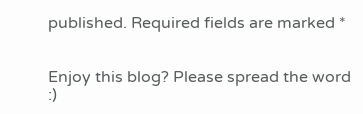published. Required fields are marked *


Enjoy this blog? Please spread the word :)